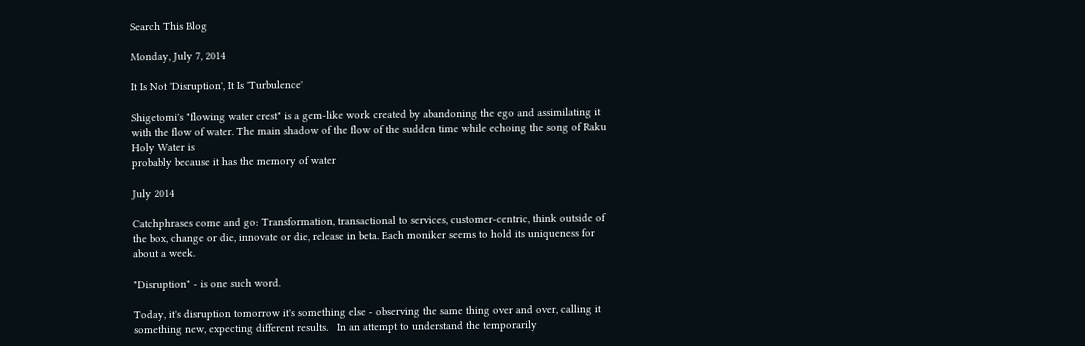Search This Blog

Monday, July 7, 2014

It Is Not 'Disruption', It Is 'Turbulence'

Shigetomi's "flowing water crest" is a gem-like work created by abandoning the ego and assimilating it with the flow of water. The main shadow of the flow of the sudden time while echoing the song of Raku Holy Water is
probably because it has the memory of water

July 2014

Catchphrases come and go: Transformation, transactional to services, customer-centric, think outside of the box, change or die, innovate or die, release in beta. Each moniker seems to hold its uniqueness for about a week.

"Disruption" - is one such word.

Today, it's disruption tomorrow it's something else - observing the same thing over and over, calling it something new, expecting different results.   In an attempt to understand the temporarily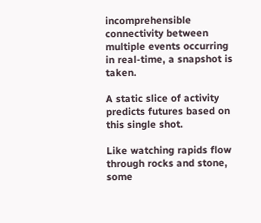incomprehensible connectivity between multiple events occurring in real-time, a snapshot is taken.

A static slice of activity predicts futures based on this single shot.

Like watching rapids flow through rocks and stone, some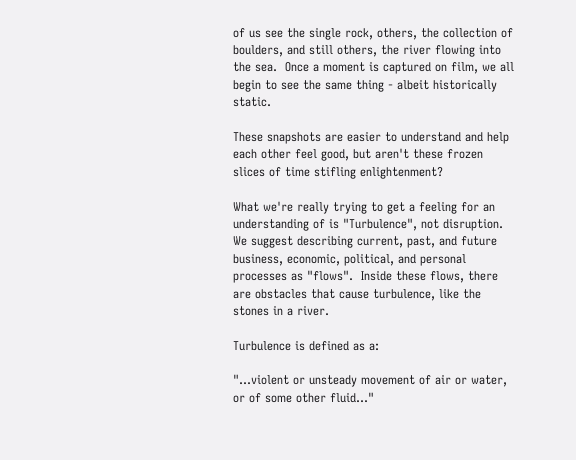of us see the single rock, others, the collection of boulders, and still others, the river flowing into the sea.  Once a moment is captured on film, we all begin to see the same thing - albeit historically static.

These snapshots are easier to understand and help each other feel good, but aren't these frozen slices of time stifling enlightenment?

What we're really trying to get a feeling for an understanding of is "Turbulence", not disruption.  We suggest describing current, past, and future business, economic, political, and personal processes as "flows".  Inside these flows, there are obstacles that cause turbulence, like the stones in a river.

Turbulence is defined as a:

"...violent or unsteady movement of air or water, or of some other fluid..."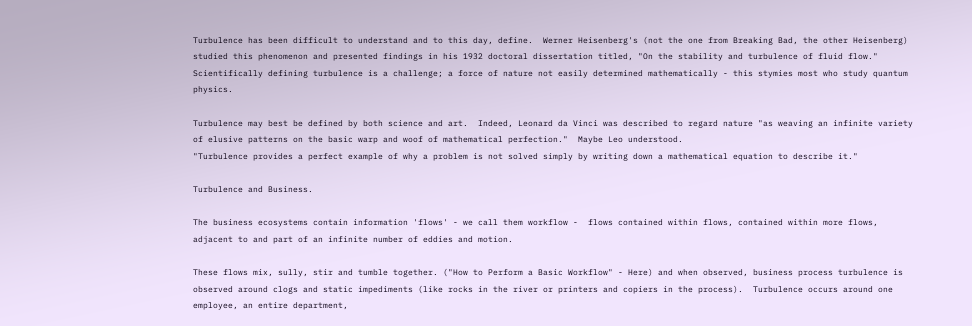Turbulence has been difficult to understand and to this day, define.  Werner Heisenberg's (not the one from Breaking Bad, the other Heisenberg) studied this phenomenon and presented findings in his 1932 doctoral dissertation titled, "On the stability and turbulence of fluid flow."  Scientifically defining turbulence is a challenge; a force of nature not easily determined mathematically - this stymies most who study quantum physics.

Turbulence may best be defined by both science and art.  Indeed, Leonard da Vinci was described to regard nature "as weaving an infinite variety of elusive patterns on the basic warp and woof of mathematical perfection."  Maybe Leo understood.
"Turbulence provides a perfect example of why a problem is not solved simply by writing down a mathematical equation to describe it."

Turbulence and Business.

The business ecosystems contain information 'flows' - we call them workflow -  flows contained within flows, contained within more flows,  adjacent to and part of an infinite number of eddies and motion.

These flows mix, sully, stir and tumble together. ("How to Perform a Basic Workflow" - Here) and when observed, business process turbulence is observed around clogs and static impediments (like rocks in the river or printers and copiers in the process).  Turbulence occurs around one employee, an entire department,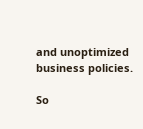and unoptimized business policies.

So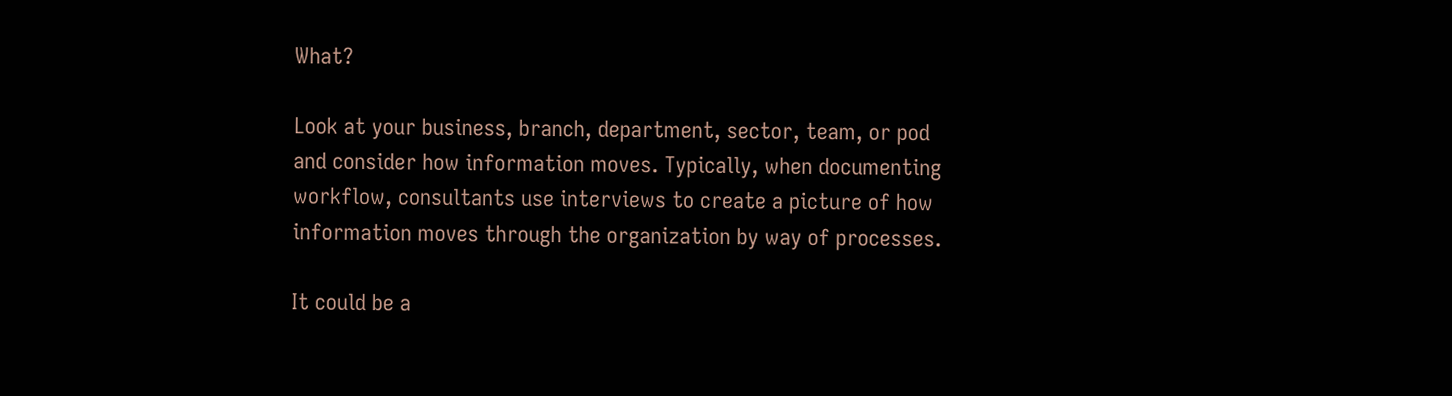What?

Look at your business, branch, department, sector, team, or pod and consider how information moves. Typically, when documenting workflow, consultants use interviews to create a picture of how information moves through the organization by way of processes.

It could be a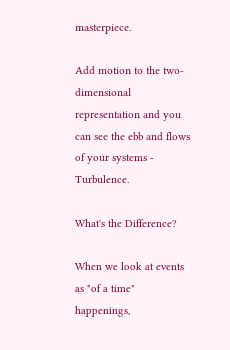masterpiece.

Add motion to the two-dimensional representation and you can see the ebb and flows of your systems - Turbulence.

What's the Difference?

When we look at events as "of a time" happenings,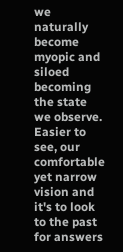we naturally become myopic and siloed becoming the state we observe.   Easier to see, our comfortable yet narrow vision and it's to look to the past for answers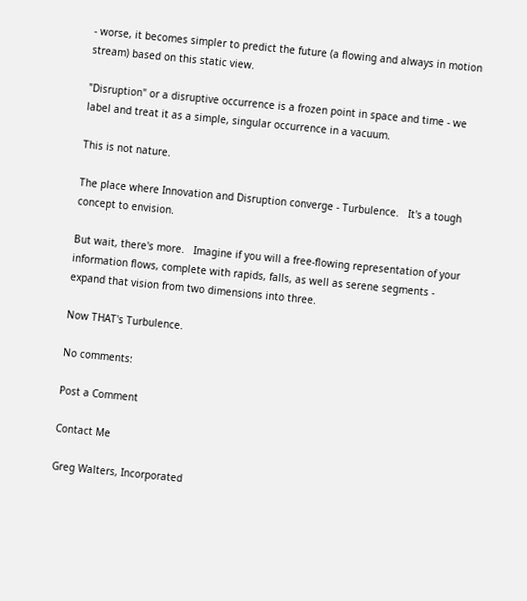- worse, it becomes simpler to predict the future (a flowing and always in motion stream) based on this static view.

"Disruption" or a disruptive occurrence is a frozen point in space and time - we label and treat it as a simple, singular occurrence in a vacuum.

This is not nature.

The place where Innovation and Disruption converge - Turbulence.   It's a tough concept to envision.

But wait, there's more.   Imagine if you will a free-flowing representation of your information flows, complete with rapids, falls, as well as serene segments - expand that vision from two dimensions into three.

Now THAT's Turbulence.

No comments:

Post a Comment

Contact Me

Greg Walters, Incorporated